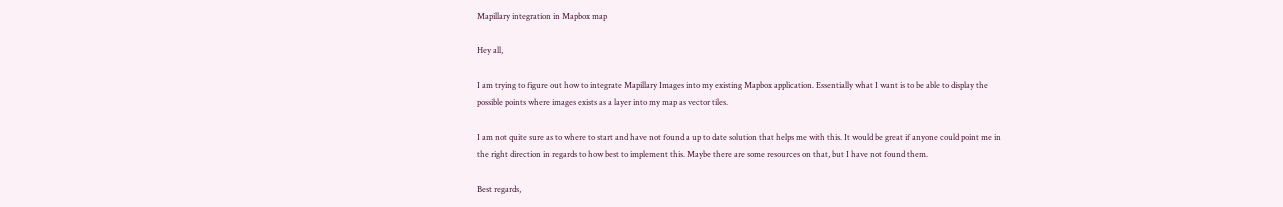Mapillary integration in Mapbox map

Hey all,

I am trying to figure out how to integrate Mapillary Images into my existing Mapbox application. Essentially what I want is to be able to display the possible points where images exists as a layer into my map as vector tiles.

I am not quite sure as to where to start and have not found a up to date solution that helps me with this. It would be great if anyone could point me in the right direction in regards to how best to implement this. Maybe there are some resources on that, but I have not found them.

Best regards,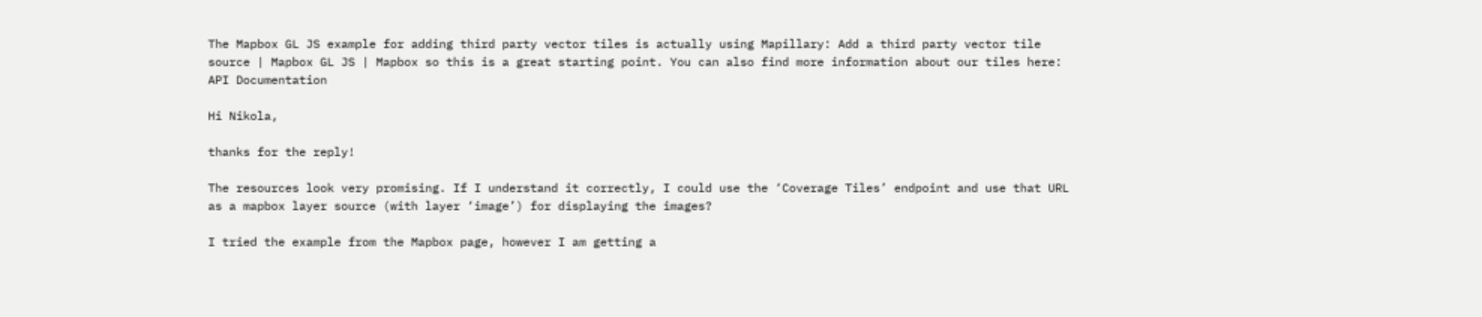The Mapbox GL JS example for adding third party vector tiles is actually using Mapillary: Add a third party vector tile source | Mapbox GL JS | Mapbox so this is a great starting point. You can also find more information about our tiles here: API Documentation

Hi Nikola,

thanks for the reply!

The resources look very promising. If I understand it correctly, I could use the ‘Coverage Tiles’ endpoint and use that URL as a mapbox layer source (with layer ‘image’) for displaying the images?

I tried the example from the Mapbox page, however I am getting a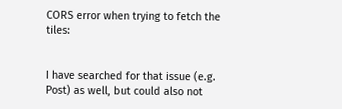CORS error when trying to fetch the tiles:


I have searched for that issue (e.g. Post) as well, but could also not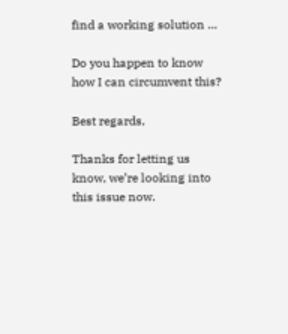find a working solution …

Do you happen to know how I can circumvent this?

Best regards,

Thanks for letting us know, we’re looking into this issue now.